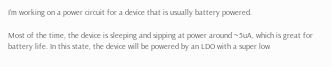I'm working on a power circuit for a device that is usually battery powered.

Most of the time, the device is sleeping and sipping at power around ~5uA, which is great for battery life. In this state, the device will be powered by an LDO with a super low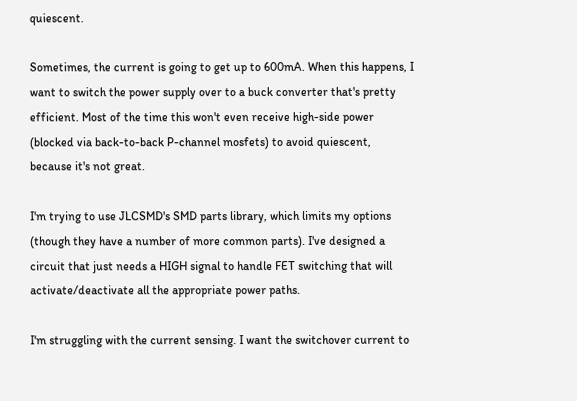quiescent.

Sometimes, the current is going to get up to 600mA. When this happens, I want to switch the power supply over to a buck converter that's pretty efficient. Most of the time this won't even receive high-side power (blocked via back-to-back P-channel mosfets) to avoid quiescent, because it's not great.

I'm trying to use JLCSMD's SMD parts library, which limits my options (though they have a number of more common parts). I've designed a circuit that just needs a HIGH signal to handle FET switching that will activate/deactivate all the appropriate power paths.

I'm struggling with the current sensing. I want the switchover current to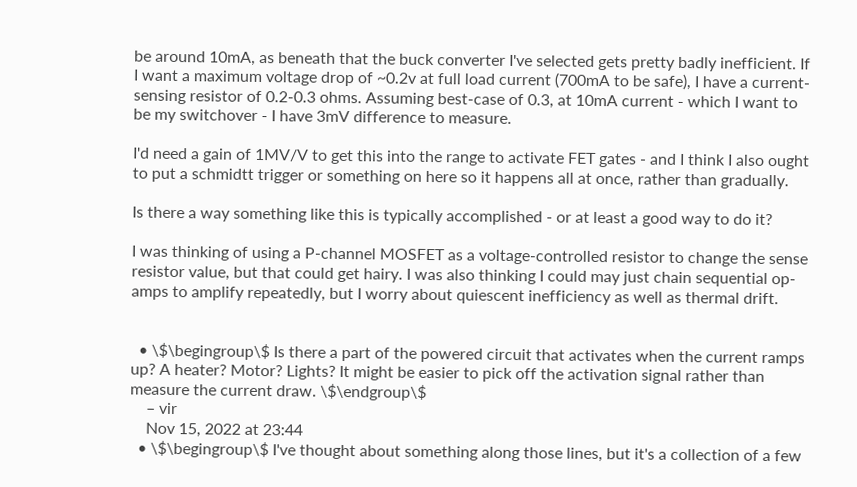be around 10mA, as beneath that the buck converter I've selected gets pretty badly inefficient. If I want a maximum voltage drop of ~0.2v at full load current (700mA to be safe), I have a current-sensing resistor of 0.2-0.3 ohms. Assuming best-case of 0.3, at 10mA current - which I want to be my switchover - I have 3mV difference to measure.

I'd need a gain of 1MV/V to get this into the range to activate FET gates - and I think I also ought to put a schmidtt trigger or something on here so it happens all at once, rather than gradually.

Is there a way something like this is typically accomplished - or at least a good way to do it?

I was thinking of using a P-channel MOSFET as a voltage-controlled resistor to change the sense resistor value, but that could get hairy. I was also thinking I could may just chain sequential op-amps to amplify repeatedly, but I worry about quiescent inefficiency as well as thermal drift.


  • \$\begingroup\$ Is there a part of the powered circuit that activates when the current ramps up? A heater? Motor? Lights? It might be easier to pick off the activation signal rather than measure the current draw. \$\endgroup\$
    – vir
    Nov 15, 2022 at 23:44
  • \$\begingroup\$ I've thought about something along those lines, but it's a collection of a few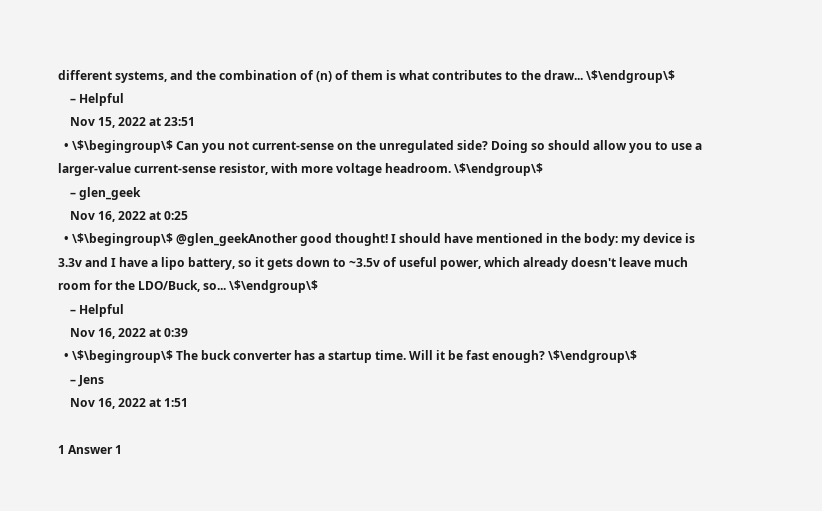different systems, and the combination of (n) of them is what contributes to the draw... \$\endgroup\$
    – Helpful
    Nov 15, 2022 at 23:51
  • \$\begingroup\$ Can you not current-sense on the unregulated side? Doing so should allow you to use a larger-value current-sense resistor, with more voltage headroom. \$\endgroup\$
    – glen_geek
    Nov 16, 2022 at 0:25
  • \$\begingroup\$ @glen_geekAnother good thought! I should have mentioned in the body: my device is 3.3v and I have a lipo battery, so it gets down to ~3.5v of useful power, which already doesn't leave much room for the LDO/Buck, so... \$\endgroup\$
    – Helpful
    Nov 16, 2022 at 0:39
  • \$\begingroup\$ The buck converter has a startup time. Will it be fast enough? \$\endgroup\$
    – Jens
    Nov 16, 2022 at 1:51

1 Answer 1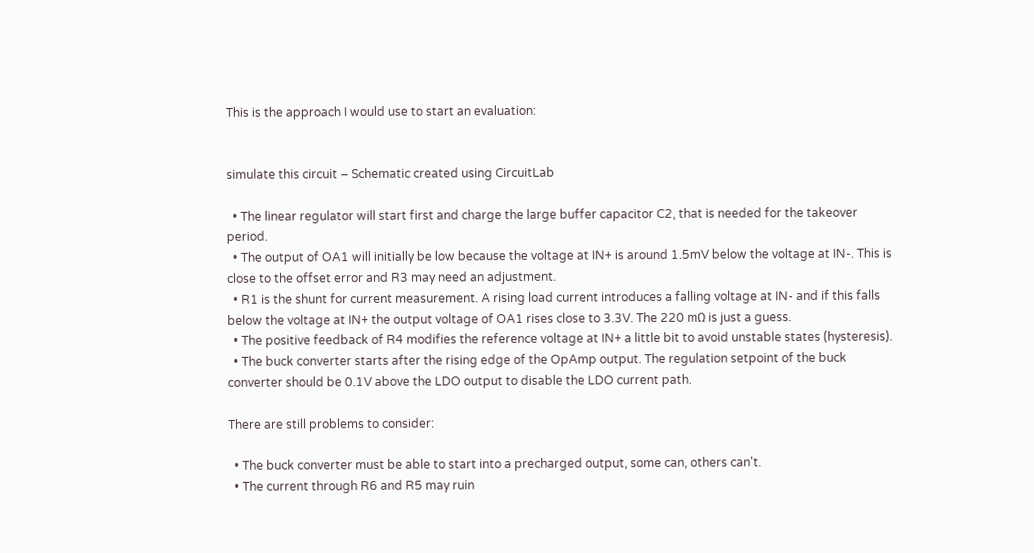This is the approach I would use to start an evaluation:


simulate this circuit – Schematic created using CircuitLab

  • The linear regulator will start first and charge the large buffer capacitor C2, that is needed for the takeover period.
  • The output of OA1 will initially be low because the voltage at IN+ is around 1.5mV below the voltage at IN-. This is close to the offset error and R3 may need an adjustment.
  • R1 is the shunt for current measurement. A rising load current introduces a falling voltage at IN- and if this falls below the voltage at IN+ the output voltage of OA1 rises close to 3.3V. The 220 mΩ is just a guess.
  • The positive feedback of R4 modifies the reference voltage at IN+ a little bit to avoid unstable states (hysteresis).
  • The buck converter starts after the rising edge of the OpAmp output. The regulation setpoint of the buck converter should be 0.1V above the LDO output to disable the LDO current path.

There are still problems to consider:

  • The buck converter must be able to start into a precharged output, some can, others can't.
  • The current through R6 and R5 may ruin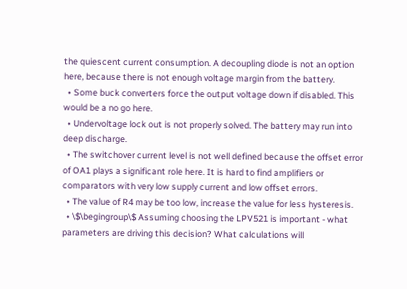the quiescent current consumption. A decoupling diode is not an option here, because there is not enough voltage margin from the battery.
  • Some buck converters force the output voltage down if disabled. This would be a no go here.
  • Undervoltage lock out is not properly solved. The battery may run into deep discharge.
  • The switchover current level is not well defined because the offset error of OA1 plays a significant role here. It is hard to find amplifiers or comparators with very low supply current and low offset errors.
  • The value of R4 may be too low, increase the value for less hysteresis.
  • \$\begingroup\$ Assuming choosing the LPV521 is important - what parameters are driving this decision? What calculations will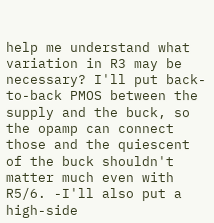help me understand what variation in R3 may be necessary? I'll put back-to-back PMOS between the supply and the buck, so the opamp can connect those and the quiescent of the buck shouldn't matter much even with R5/6. -I'll also put a high-side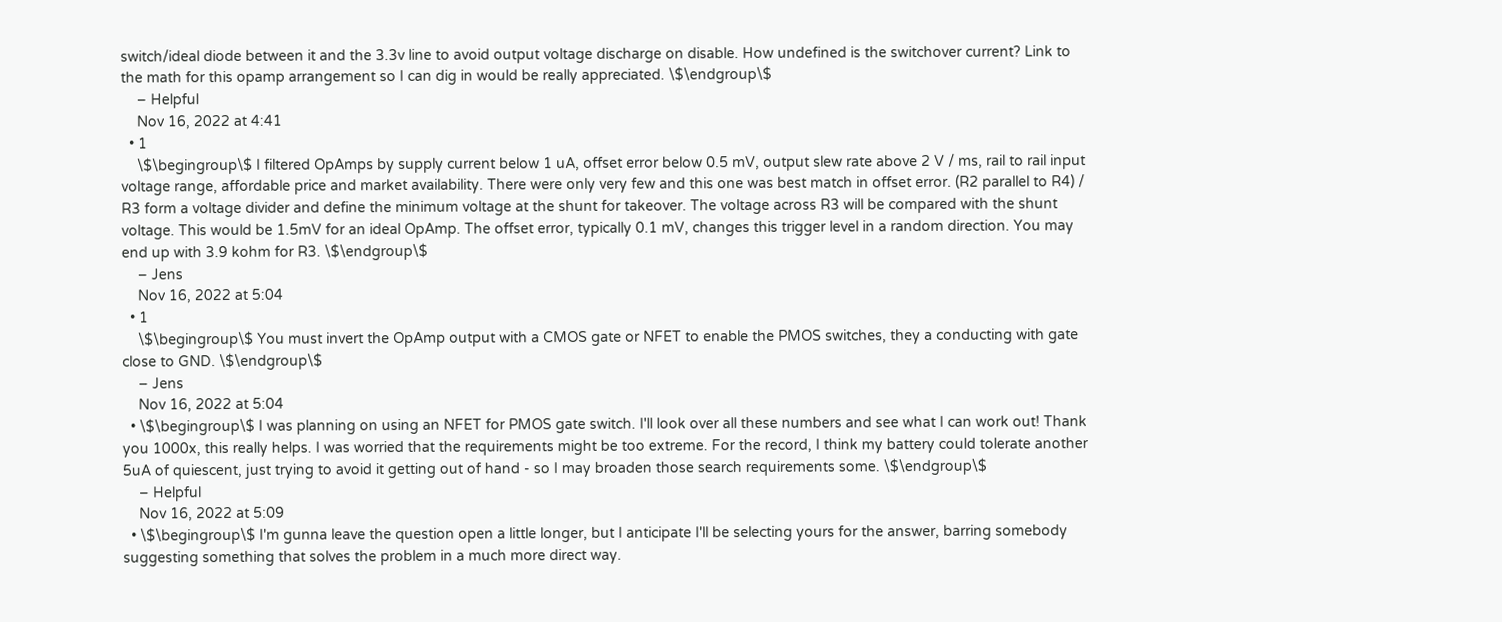switch/ideal diode between it and the 3.3v line to avoid output voltage discharge on disable. How undefined is the switchover current? Link to the math for this opamp arrangement so I can dig in would be really appreciated. \$\endgroup\$
    – Helpful
    Nov 16, 2022 at 4:41
  • 1
    \$\begingroup\$ I filtered OpAmps by supply current below 1 uA, offset error below 0.5 mV, output slew rate above 2 V / ms, rail to rail input voltage range, affordable price and market availability. There were only very few and this one was best match in offset error. (R2 parallel to R4) / R3 form a voltage divider and define the minimum voltage at the shunt for takeover. The voltage across R3 will be compared with the shunt voltage. This would be 1.5mV for an ideal OpAmp. The offset error, typically 0.1 mV, changes this trigger level in a random direction. You may end up with 3.9 kohm for R3. \$\endgroup\$
    – Jens
    Nov 16, 2022 at 5:04
  • 1
    \$\begingroup\$ You must invert the OpAmp output with a CMOS gate or NFET to enable the PMOS switches, they a conducting with gate close to GND. \$\endgroup\$
    – Jens
    Nov 16, 2022 at 5:04
  • \$\begingroup\$ I was planning on using an NFET for PMOS gate switch. I'll look over all these numbers and see what I can work out! Thank you 1000x, this really helps. I was worried that the requirements might be too extreme. For the record, I think my battery could tolerate another 5uA of quiescent, just trying to avoid it getting out of hand - so I may broaden those search requirements some. \$\endgroup\$
    – Helpful
    Nov 16, 2022 at 5:09
  • \$\begingroup\$ I'm gunna leave the question open a little longer, but I anticipate I'll be selecting yours for the answer, barring somebody suggesting something that solves the problem in a much more direct way.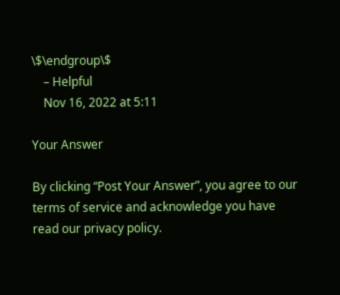\$\endgroup\$
    – Helpful
    Nov 16, 2022 at 5:11

Your Answer

By clicking “Post Your Answer”, you agree to our terms of service and acknowledge you have read our privacy policy.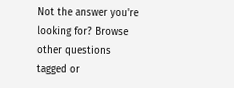Not the answer you're looking for? Browse other questions tagged or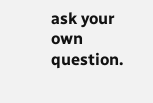ask your own question.